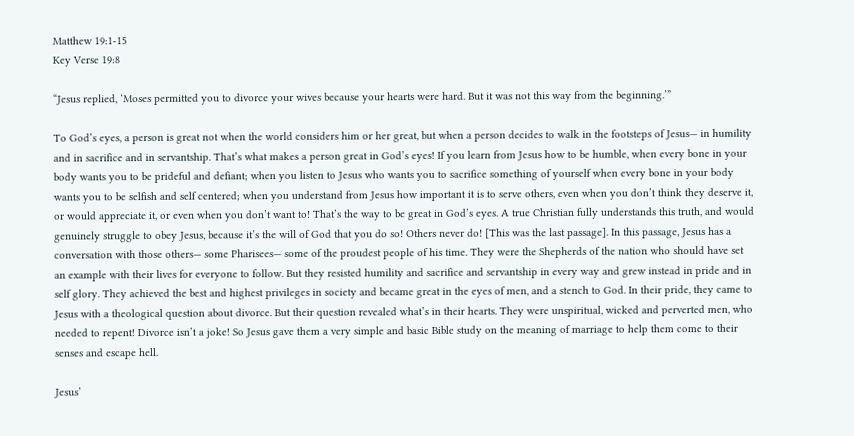Matthew 19:1-15
Key Verse 19:8

“Jesus replied, ‘Moses permitted you to divorce your wives because your hearts were hard. But it was not this way from the beginning.’”

To God’s eyes, a person is great not when the world considers him or her great, but when a person decides to walk in the footsteps of Jesus— in humility and in sacrifice and in servantship. That’s what makes a person great in God’s eyes! If you learn from Jesus how to be humble, when every bone in your body wants you to be prideful and defiant; when you listen to Jesus who wants you to sacrifice something of yourself when every bone in your body wants you to be selfish and self centered; when you understand from Jesus how important it is to serve others, even when you don’t think they deserve it, or would appreciate it, or even when you don’t want to! That’s the way to be great in God’s eyes. A true Christian fully understands this truth, and would genuinely struggle to obey Jesus, because it’s the will of God that you do so! Others never do! [This was the last passage]. In this passage, Jesus has a conversation with those others— some Pharisees— some of the proudest people of his time. They were the Shepherds of the nation who should have set an example with their lives for everyone to follow. But they resisted humility and sacrifice and servantship in every way and grew instead in pride and in self glory. They achieved the best and highest privileges in society and became great in the eyes of men, and a stench to God. In their pride, they came to Jesus with a theological question about divorce. But their question revealed what’s in their hearts. They were unspiritual, wicked and perverted men, who needed to repent! Divorce isn’t a joke! So Jesus gave them a very simple and basic Bible study on the meaning of marriage to help them come to their senses and escape hell.

Jesus’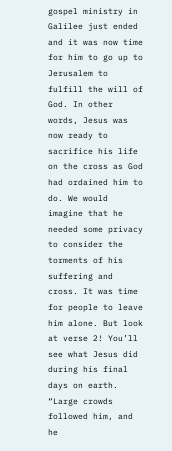gospel ministry in Galilee just ended and it was now time for him to go up to Jerusalem to fulfill the will of God. In other words, Jesus was now ready to sacrifice his life on the cross as God had ordained him to do. We would imagine that he needed some privacy to consider the torments of his suffering and cross. It was time for people to leave him alone. But look at verse 2! You’ll see what Jesus did during his final days on earth. “Large crowds followed him, and he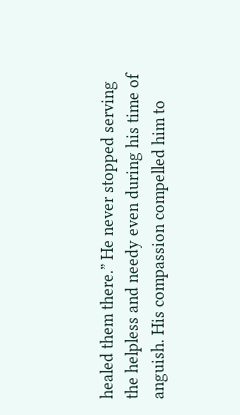healed them there.” He never stopped serving the helpless and needy even during his time of anguish. His compassion compelled him to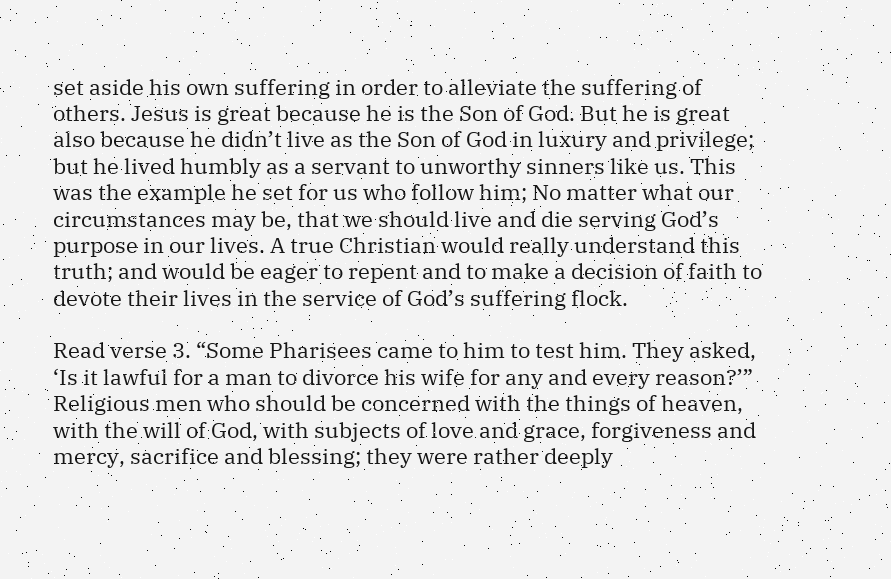set aside his own suffering in order to alleviate the suffering of others. Jesus is great because he is the Son of God. But he is great also because he didn’t live as the Son of God in luxury and privilege; but he lived humbly as a servant to unworthy sinners like us. This was the example he set for us who follow him; No matter what our circumstances may be, that we should live and die serving God’s purpose in our lives. A true Christian would really understand this truth; and would be eager to repent and to make a decision of faith to devote their lives in the service of God’s suffering flock.

Read verse 3. “Some Pharisees came to him to test him. They asked, ‘Is it lawful for a man to divorce his wife for any and every reason?’” Religious men who should be concerned with the things of heaven, with the will of God, with subjects of love and grace, forgiveness and mercy, sacrifice and blessing; they were rather deeply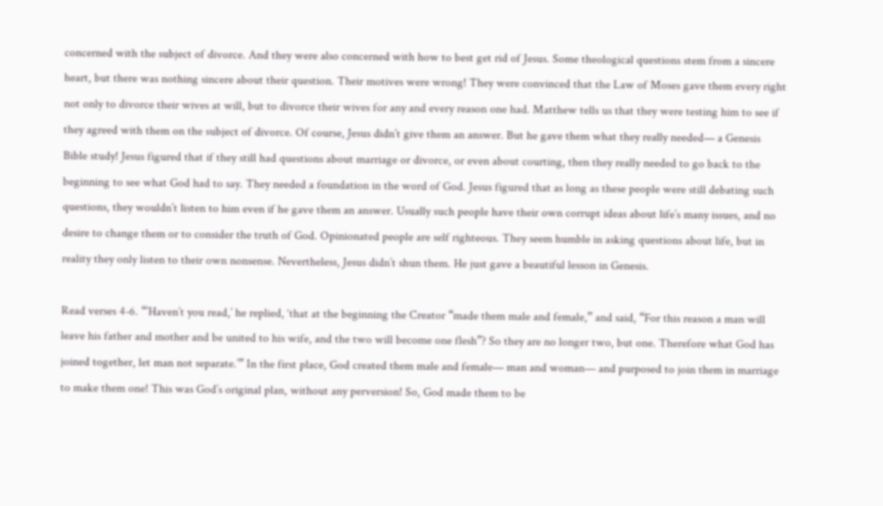concerned with the subject of divorce. And they were also concerned with how to best get rid of Jesus. Some theological questions stem from a sincere heart, but there was nothing sincere about their question. Their motives were wrong! They were convinced that the Law of Moses gave them every right not only to divorce their wives at will, but to divorce their wives for any and every reason one had. Matthew tells us that they were testing him to see if they agreed with them on the subject of divorce. Of course, Jesus didn’t give them an answer. But he gave them what they really needed— a Genesis Bible study! Jesus figured that if they still had questions about marriage or divorce, or even about courting, then they really needed to go back to the beginning to see what God had to say. They needed a foundation in the word of God. Jesus figured that as long as these people were still debating such questions, they wouldn’t listen to him even if he gave them an answer. Usually such people have their own corrupt ideas about life’s many issues, and no desire to change them or to consider the truth of God. Opinionated people are self righteous. They seem humble in asking questions about life, but in reality they only listen to their own nonsense. Nevertheless, Jesus didn’t shun them. He just gave a beautiful lesson in Genesis.

Read verses 4-6. “’Haven’t you read,’ he replied, ‘that at the beginning the Creator “made them male and female,” and said, “For this reason a man will leave his father and mother and be united to his wife, and the two will become one flesh”? So they are no longer two, but one. Therefore what God has joined together, let man not separate.’” In the first place, God created them male and female— man and woman— and purposed to join them in marriage to make them one! This was God’s original plan, without any perversion! So, God made them to be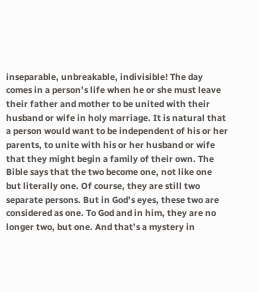inseparable, unbreakable, indivisible! The day comes in a person’s life when he or she must leave their father and mother to be united with their husband or wife in holy marriage. It is natural that a person would want to be independent of his or her parents, to unite with his or her husband or wife that they might begin a family of their own. The Bible says that the two become one, not like one but literally one. Of course, they are still two separate persons. But in God’s eyes, these two are considered as one. To God and in him, they are no longer two, but one. And that’s a mystery in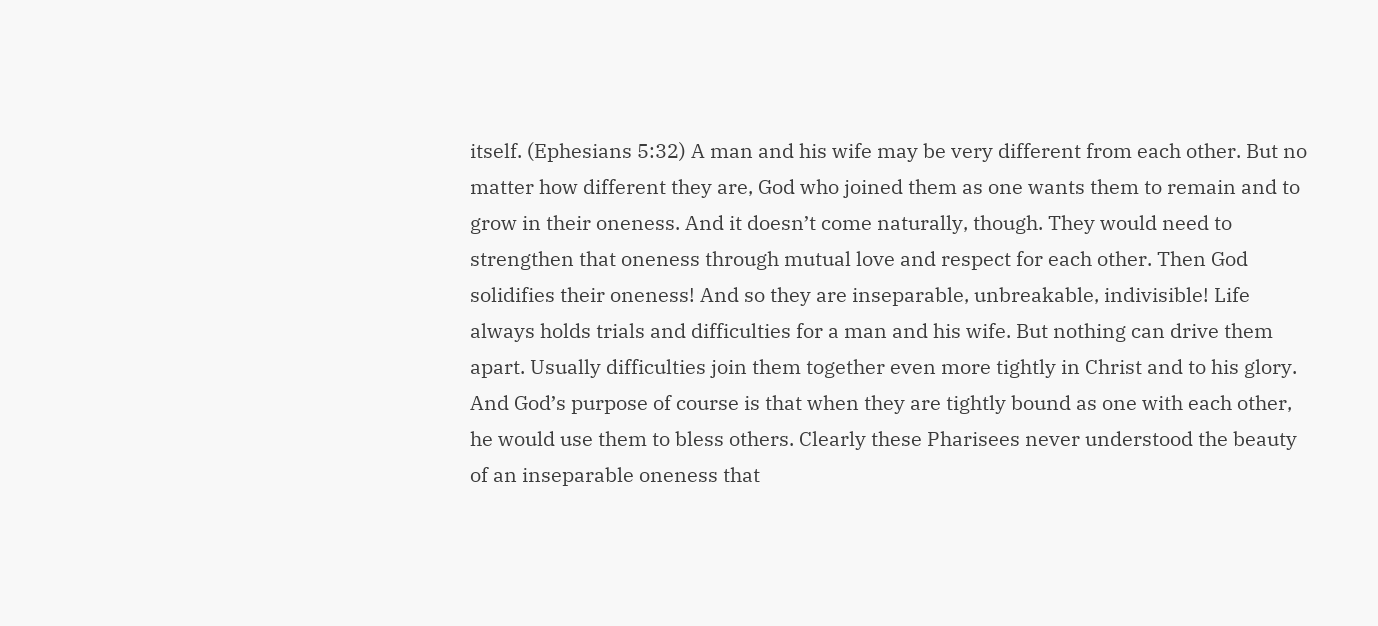itself. (Ephesians 5:32) A man and his wife may be very different from each other. But no matter how different they are, God who joined them as one wants them to remain and to grow in their oneness. And it doesn’t come naturally, though. They would need to strengthen that oneness through mutual love and respect for each other. Then God solidifies their oneness! And so they are inseparable, unbreakable, indivisible! Life always holds trials and difficulties for a man and his wife. But nothing can drive them apart. Usually difficulties join them together even more tightly in Christ and to his glory. And God’s purpose of course is that when they are tightly bound as one with each other, he would use them to bless others. Clearly these Pharisees never understood the beauty of an inseparable oneness that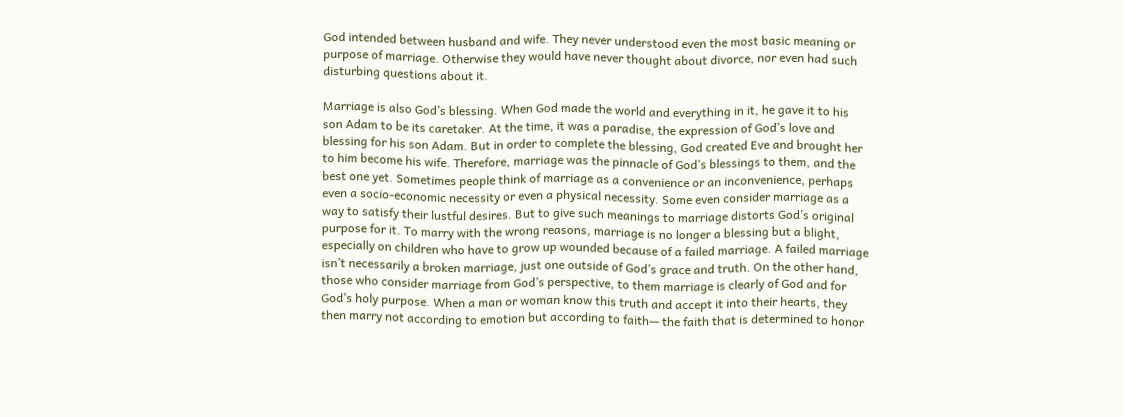God intended between husband and wife. They never understood even the most basic meaning or purpose of marriage. Otherwise they would have never thought about divorce, nor even had such disturbing questions about it.

Marriage is also God’s blessing. When God made the world and everything in it, he gave it to his son Adam to be its caretaker. At the time, it was a paradise, the expression of God’s love and blessing for his son Adam. But in order to complete the blessing, God created Eve and brought her to him become his wife. Therefore, marriage was the pinnacle of God’s blessings to them, and the best one yet. Sometimes people think of marriage as a convenience or an inconvenience, perhaps even a socio-economic necessity or even a physical necessity. Some even consider marriage as a way to satisfy their lustful desires. But to give such meanings to marriage distorts God’s original purpose for it. To marry with the wrong reasons, marriage is no longer a blessing but a blight, especially on children who have to grow up wounded because of a failed marriage. A failed marriage isn’t necessarily a broken marriage, just one outside of God’s grace and truth. On the other hand, those who consider marriage from God’s perspective, to them marriage is clearly of God and for God’s holy purpose. When a man or woman know this truth and accept it into their hearts, they then marry not according to emotion but according to faith— the faith that is determined to honor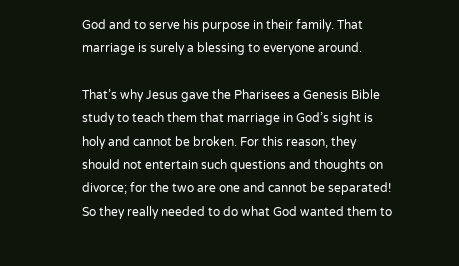God and to serve his purpose in their family. That marriage is surely a blessing to everyone around.

That’s why Jesus gave the Pharisees a Genesis Bible study to teach them that marriage in God’s sight is holy and cannot be broken. For this reason, they should not entertain such questions and thoughts on divorce; for the two are one and cannot be separated! So they really needed to do what God wanted them to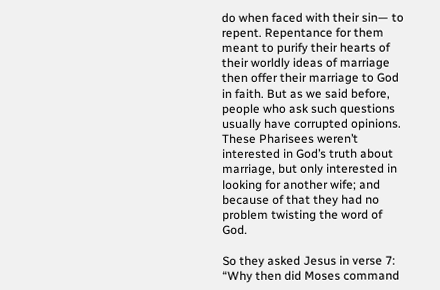do when faced with their sin— to repent. Repentance for them meant to purify their hearts of their worldly ideas of marriage then offer their marriage to God in faith. But as we said before, people who ask such questions usually have corrupted opinions. These Pharisees weren’t interested in God’s truth about marriage, but only interested in looking for another wife; and because of that they had no problem twisting the word of God.

So they asked Jesus in verse 7: “Why then did Moses command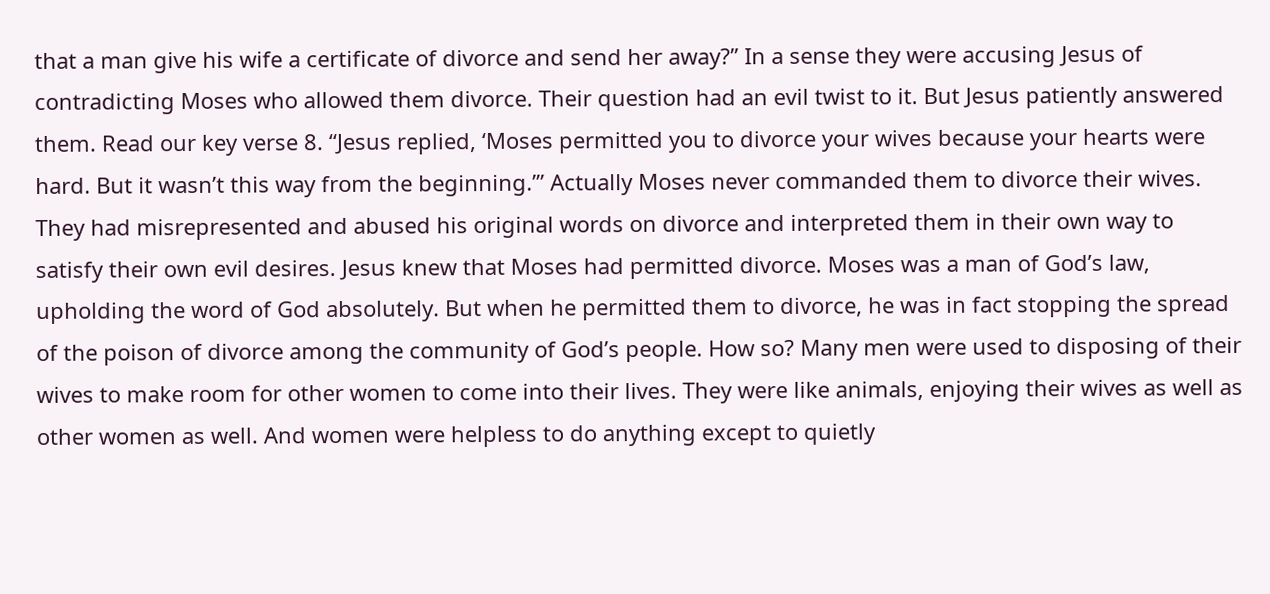that a man give his wife a certificate of divorce and send her away?” In a sense they were accusing Jesus of contradicting Moses who allowed them divorce. Their question had an evil twist to it. But Jesus patiently answered them. Read our key verse 8. “Jesus replied, ‘Moses permitted you to divorce your wives because your hearts were hard. But it wasn’t this way from the beginning.’” Actually Moses never commanded them to divorce their wives. They had misrepresented and abused his original words on divorce and interpreted them in their own way to satisfy their own evil desires. Jesus knew that Moses had permitted divorce. Moses was a man of God’s law, upholding the word of God absolutely. But when he permitted them to divorce, he was in fact stopping the spread of the poison of divorce among the community of God’s people. How so? Many men were used to disposing of their wives to make room for other women to come into their lives. They were like animals, enjoying their wives as well as other women as well. And women were helpless to do anything except to quietly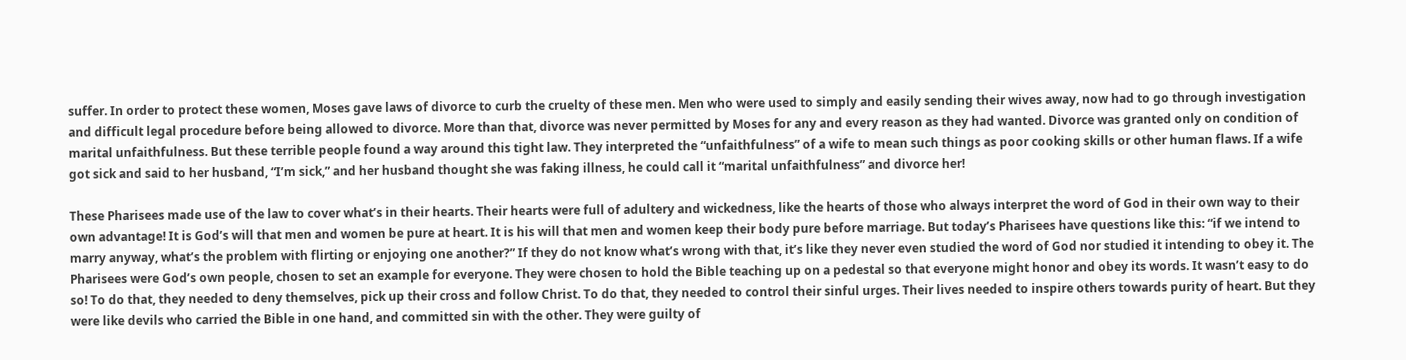suffer. In order to protect these women, Moses gave laws of divorce to curb the cruelty of these men. Men who were used to simply and easily sending their wives away, now had to go through investigation and difficult legal procedure before being allowed to divorce. More than that, divorce was never permitted by Moses for any and every reason as they had wanted. Divorce was granted only on condition of marital unfaithfulness. But these terrible people found a way around this tight law. They interpreted the “unfaithfulness” of a wife to mean such things as poor cooking skills or other human flaws. If a wife got sick and said to her husband, “I’m sick,” and her husband thought she was faking illness, he could call it “marital unfaithfulness” and divorce her!

These Pharisees made use of the law to cover what’s in their hearts. Their hearts were full of adultery and wickedness, like the hearts of those who always interpret the word of God in their own way to their own advantage! It is God’s will that men and women be pure at heart. It is his will that men and women keep their body pure before marriage. But today’s Pharisees have questions like this: “if we intend to marry anyway, what’s the problem with flirting or enjoying one another?” If they do not know what’s wrong with that, it’s like they never even studied the word of God nor studied it intending to obey it. The Pharisees were God’s own people, chosen to set an example for everyone. They were chosen to hold the Bible teaching up on a pedestal so that everyone might honor and obey its words. It wasn’t easy to do so! To do that, they needed to deny themselves, pick up their cross and follow Christ. To do that, they needed to control their sinful urges. Their lives needed to inspire others towards purity of heart. But they were like devils who carried the Bible in one hand, and committed sin with the other. They were guilty of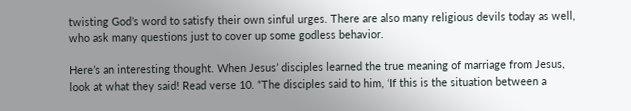twisting God’s word to satisfy their own sinful urges. There are also many religious devils today as well, who ask many questions just to cover up some godless behavior.

Here’s an interesting thought. When Jesus’ disciples learned the true meaning of marriage from Jesus, look at what they said! Read verse 10. “The disciples said to him, ‘If this is the situation between a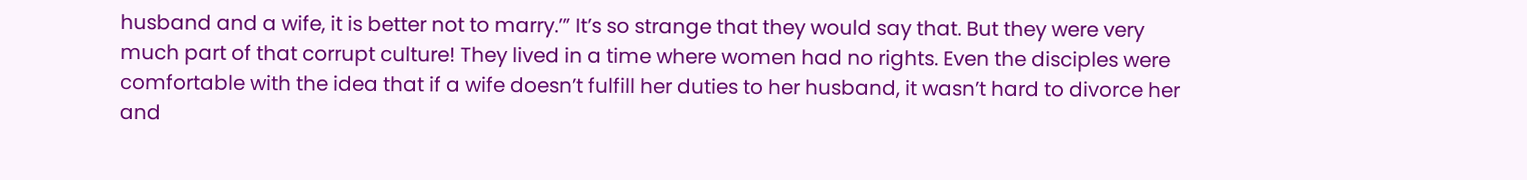husband and a wife, it is better not to marry.’” It’s so strange that they would say that. But they were very much part of that corrupt culture! They lived in a time where women had no rights. Even the disciples were comfortable with the idea that if a wife doesn’t fulfill her duties to her husband, it wasn’t hard to divorce her and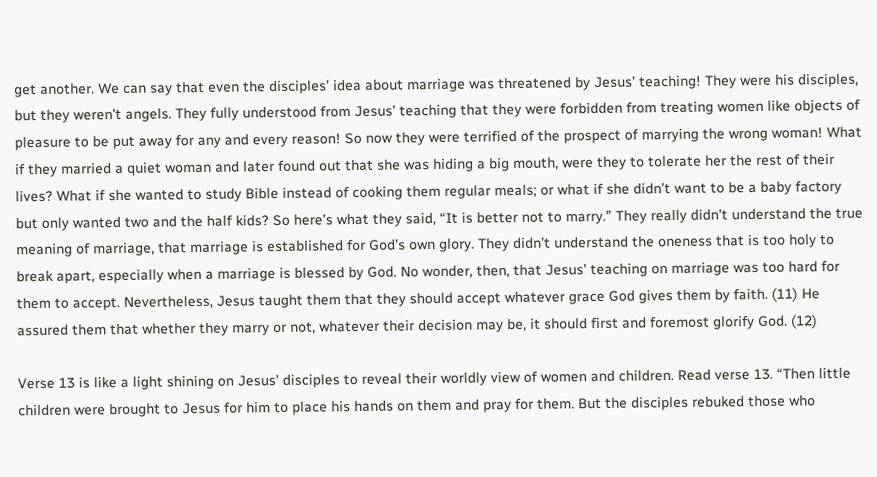get another. We can say that even the disciples’ idea about marriage was threatened by Jesus’ teaching! They were his disciples, but they weren’t angels. They fully understood from Jesus’ teaching that they were forbidden from treating women like objects of pleasure to be put away for any and every reason! So now they were terrified of the prospect of marrying the wrong woman! What if they married a quiet woman and later found out that she was hiding a big mouth, were they to tolerate her the rest of their lives? What if she wanted to study Bible instead of cooking them regular meals; or what if she didn’t want to be a baby factory but only wanted two and the half kids? So here’s what they said, “It is better not to marry.” They really didn’t understand the true meaning of marriage, that marriage is established for God’s own glory. They didn’t understand the oneness that is too holy to break apart, especially when a marriage is blessed by God. No wonder, then, that Jesus’ teaching on marriage was too hard for them to accept. Nevertheless, Jesus taught them that they should accept whatever grace God gives them by faith. (11) He assured them that whether they marry or not, whatever their decision may be, it should first and foremost glorify God. (12)

Verse 13 is like a light shining on Jesus’ disciples to reveal their worldly view of women and children. Read verse 13. “Then little children were brought to Jesus for him to place his hands on them and pray for them. But the disciples rebuked those who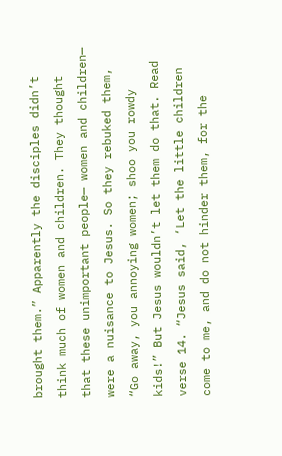brought them.” Apparently the disciples didn’t think much of women and children. They thought that these unimportant people— women and children— were a nuisance to Jesus. So they rebuked them, “Go away, you annoying women; shoo you rowdy kids!” But Jesus wouldn’t let them do that. Read verse 14. “Jesus said, ‘Let the little children come to me, and do not hinder them, for the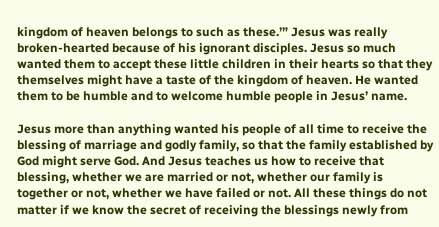kingdom of heaven belongs to such as these.’” Jesus was really broken-hearted because of his ignorant disciples. Jesus so much wanted them to accept these little children in their hearts so that they themselves might have a taste of the kingdom of heaven. He wanted them to be humble and to welcome humble people in Jesus’ name.

Jesus more than anything wanted his people of all time to receive the blessing of marriage and godly family, so that the family established by God might serve God. And Jesus teaches us how to receive that blessing, whether we are married or not, whether our family is together or not, whether we have failed or not. All these things do not matter if we know the secret of receiving the blessings newly from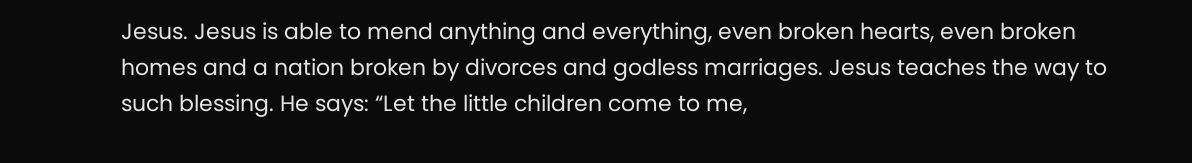Jesus. Jesus is able to mend anything and everything, even broken hearts, even broken homes and a nation broken by divorces and godless marriages. Jesus teaches the way to such blessing. He says: “Let the little children come to me,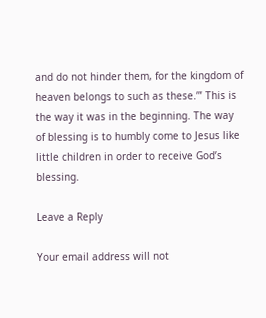and do not hinder them, for the kingdom of heaven belongs to such as these.’” This is the way it was in the beginning. The way of blessing is to humbly come to Jesus like little children in order to receive God’s blessing.

Leave a Reply

Your email address will not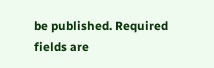be published. Required fields are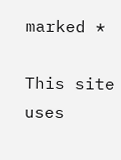marked *

This site uses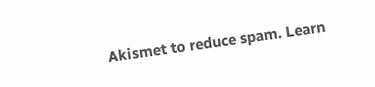Akismet to reduce spam. Learn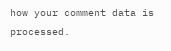how your comment data is processed.